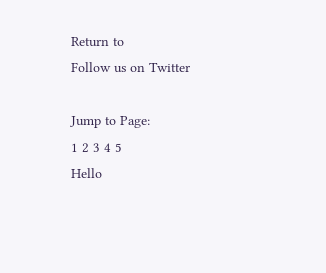Return to
Follow us on Twitter

Jump to Page:
1 2 3 4 5
Hello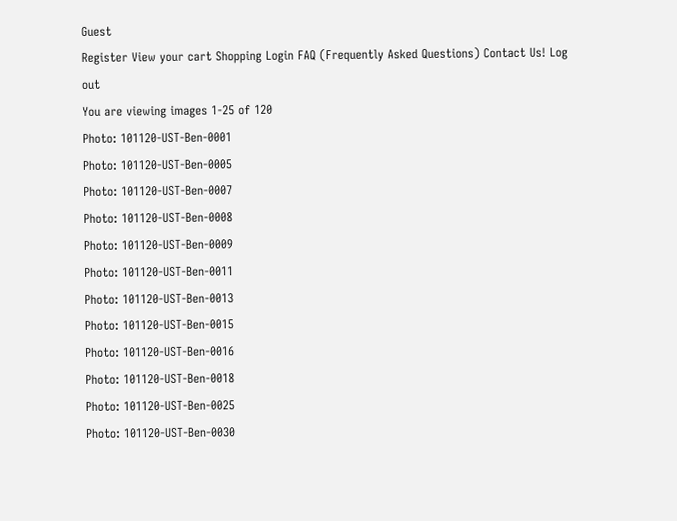Guest
Register View your cart Shopping Login FAQ (Frequently Asked Questions) Contact Us! Log out
You are viewing images 1-25 of 120
Photo: 101120-UST-Ben-0001
Photo: 101120-UST-Ben-0005
Photo: 101120-UST-Ben-0007
Photo: 101120-UST-Ben-0008
Photo: 101120-UST-Ben-0009
Photo: 101120-UST-Ben-0011
Photo: 101120-UST-Ben-0013
Photo: 101120-UST-Ben-0015
Photo: 101120-UST-Ben-0016
Photo: 101120-UST-Ben-0018
Photo: 101120-UST-Ben-0025
Photo: 101120-UST-Ben-0030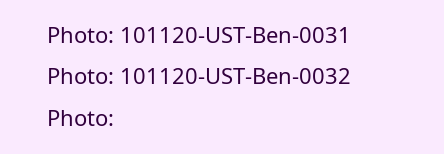Photo: 101120-UST-Ben-0031
Photo: 101120-UST-Ben-0032
Photo: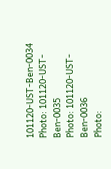101120-UST-Ben-0034
Photo: 101120-UST-Ben-0035
Photo: 101120-UST-Ben-0036
Photo: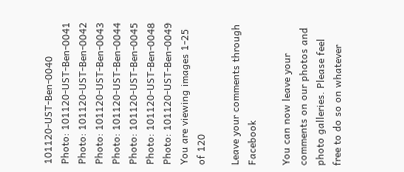101120-UST-Ben-0040
Photo: 101120-UST-Ben-0041
Photo: 101120-UST-Ben-0042
Photo: 101120-UST-Ben-0043
Photo: 101120-UST-Ben-0044
Photo: 101120-UST-Ben-0045
Photo: 101120-UST-Ben-0048
Photo: 101120-UST-Ben-0049
You are viewing images 1-25 of 120

Leave your comments through Facebook

You can now leave your comments on our photos and photo galleries. Please feel free to do so on whatever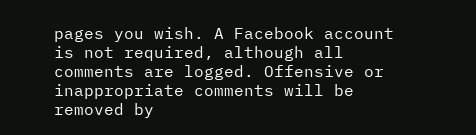pages you wish. A Facebook account is not required, although all comments are logged. Offensive or inappropriate comments will be removed by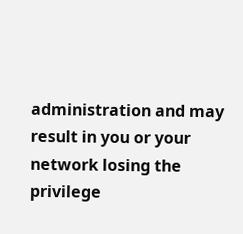administration and may result in you or your network losing the privilege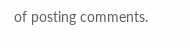of posting comments.